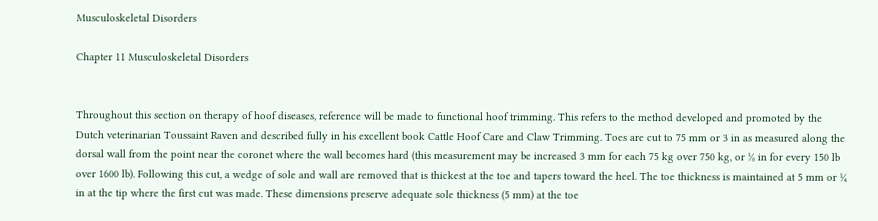Musculoskeletal Disorders

Chapter 11 Musculoskeletal Disorders


Throughout this section on therapy of hoof diseases, reference will be made to functional hoof trimming. This refers to the method developed and promoted by the Dutch veterinarian Toussaint Raven and described fully in his excellent book Cattle Hoof Care and Claw Trimming. Toes are cut to 75 mm or 3 in as measured along the dorsal wall from the point near the coronet where the wall becomes hard (this measurement may be increased 3 mm for each 75 kg over 750 kg, or ⅛ in for every 150 lb over 1600 lb). Following this cut, a wedge of sole and wall are removed that is thickest at the toe and tapers toward the heel. The toe thickness is maintained at 5 mm or ¼ in at the tip where the first cut was made. These dimensions preserve adequate sole thickness (5 mm) at the toe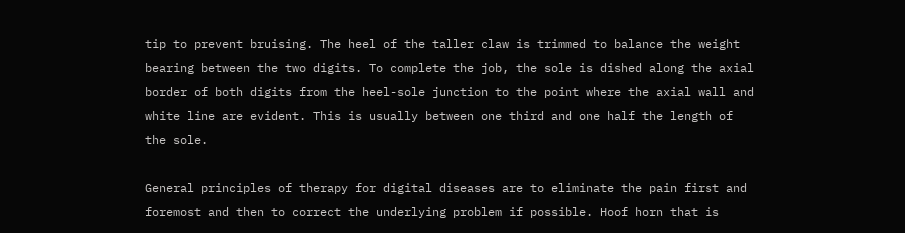tip to prevent bruising. The heel of the taller claw is trimmed to balance the weight bearing between the two digits. To complete the job, the sole is dished along the axial border of both digits from the heel-sole junction to the point where the axial wall and white line are evident. This is usually between one third and one half the length of the sole.

General principles of therapy for digital diseases are to eliminate the pain first and foremost and then to correct the underlying problem if possible. Hoof horn that is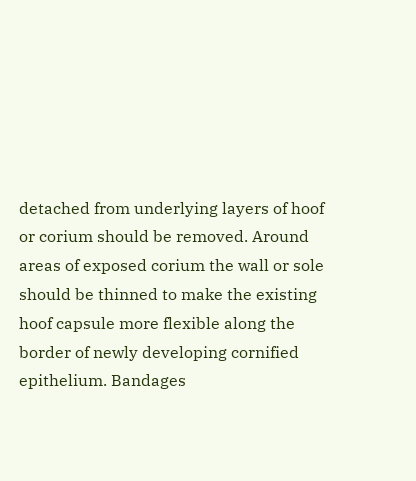detached from underlying layers of hoof or corium should be removed. Around areas of exposed corium the wall or sole should be thinned to make the existing hoof capsule more flexible along the border of newly developing cornified epithelium. Bandages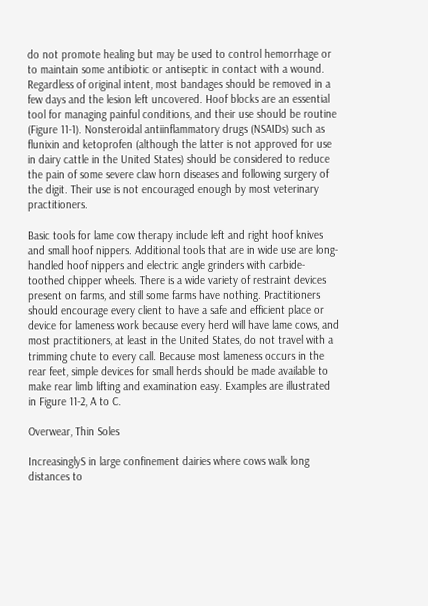do not promote healing but may be used to control hemorrhage or to maintain some antibiotic or antiseptic in contact with a wound. Regardless of original intent, most bandages should be removed in a few days and the lesion left uncovered. Hoof blocks are an essential tool for managing painful conditions, and their use should be routine (Figure 11-1). Nonsteroidal antiinflammatory drugs (NSAIDs) such as flunixin and ketoprofen (although the latter is not approved for use in dairy cattle in the United States) should be considered to reduce the pain of some severe claw horn diseases and following surgery of the digit. Their use is not encouraged enough by most veterinary practitioners.

Basic tools for lame cow therapy include left and right hoof knives and small hoof nippers. Additional tools that are in wide use are long-handled hoof nippers and electric angle grinders with carbide-toothed chipper wheels. There is a wide variety of restraint devices present on farms, and still some farms have nothing. Practitioners should encourage every client to have a safe and efficient place or device for lameness work because every herd will have lame cows, and most practitioners, at least in the United States, do not travel with a trimming chute to every call. Because most lameness occurs in the rear feet, simple devices for small herds should be made available to make rear limb lifting and examination easy. Examples are illustrated in Figure 11-2, A to C.

Overwear, Thin Soles

IncreasinglyS in large confinement dairies where cows walk long distances to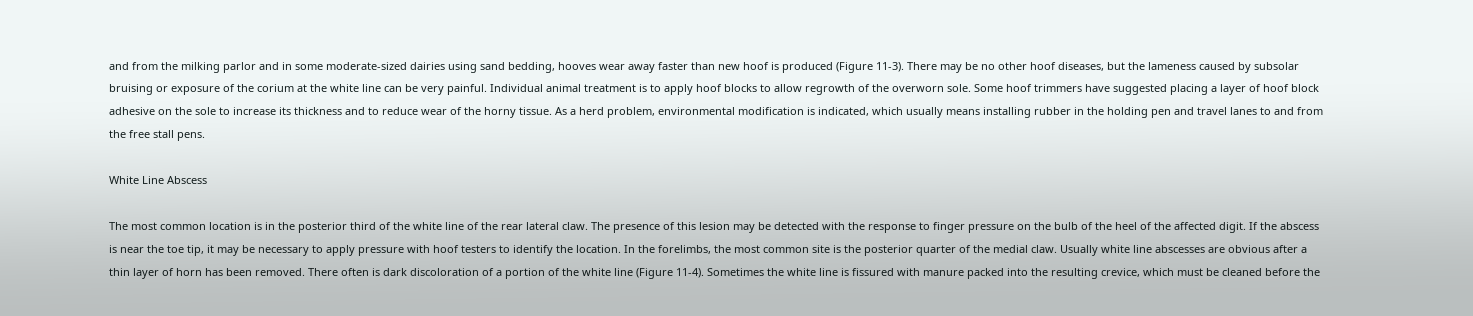and from the milking parlor and in some moderate-sized dairies using sand bedding, hooves wear away faster than new hoof is produced (Figure 11-3). There may be no other hoof diseases, but the lameness caused by subsolar bruising or exposure of the corium at the white line can be very painful. Individual animal treatment is to apply hoof blocks to allow regrowth of the overworn sole. Some hoof trimmers have suggested placing a layer of hoof block adhesive on the sole to increase its thickness and to reduce wear of the horny tissue. As a herd problem, environmental modification is indicated, which usually means installing rubber in the holding pen and travel lanes to and from the free stall pens.

White Line Abscess

The most common location is in the posterior third of the white line of the rear lateral claw. The presence of this lesion may be detected with the response to finger pressure on the bulb of the heel of the affected digit. If the abscess is near the toe tip, it may be necessary to apply pressure with hoof testers to identify the location. In the forelimbs, the most common site is the posterior quarter of the medial claw. Usually white line abscesses are obvious after a thin layer of horn has been removed. There often is dark discoloration of a portion of the white line (Figure 11-4). Sometimes the white line is fissured with manure packed into the resulting crevice, which must be cleaned before the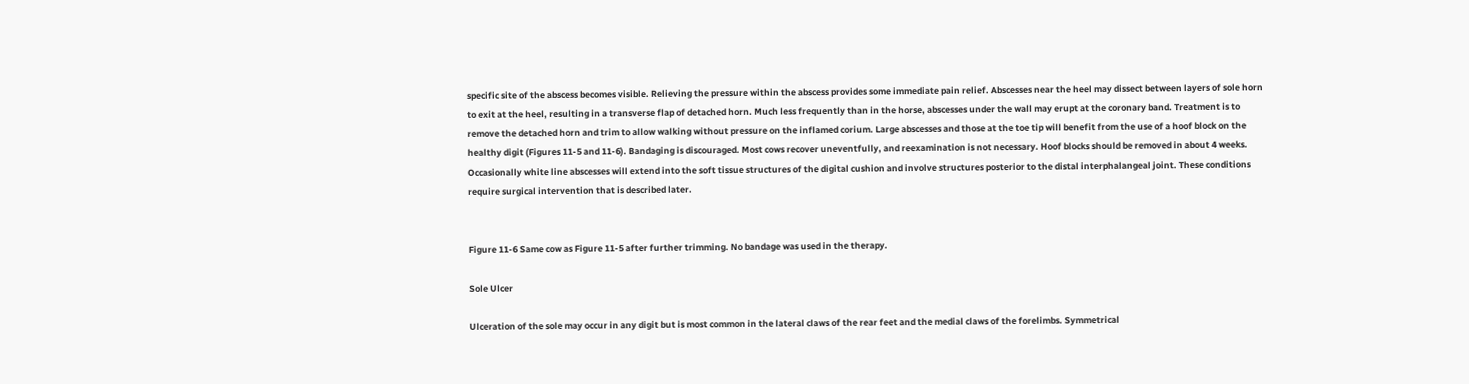specific site of the abscess becomes visible. Relieving the pressure within the abscess provides some immediate pain relief. Abscesses near the heel may dissect between layers of sole horn to exit at the heel, resulting in a transverse flap of detached horn. Much less frequently than in the horse, abscesses under the wall may erupt at the coronary band. Treatment is to remove the detached horn and trim to allow walking without pressure on the inflamed corium. Large abscesses and those at the toe tip will benefit from the use of a hoof block on the healthy digit (Figures 11-5 and 11-6). Bandaging is discouraged. Most cows recover uneventfully, and reexamination is not necessary. Hoof blocks should be removed in about 4 weeks. Occasionally white line abscesses will extend into the soft tissue structures of the digital cushion and involve structures posterior to the distal interphalangeal joint. These conditions require surgical intervention that is described later.


Figure 11-6 Same cow as Figure 11-5 after further trimming. No bandage was used in the therapy.

Sole Ulcer

Ulceration of the sole may occur in any digit but is most common in the lateral claws of the rear feet and the medial claws of the forelimbs. Symmetrical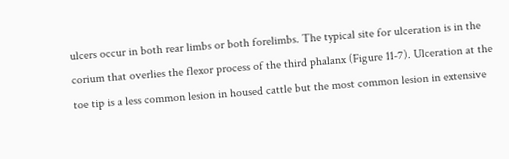ulcers occur in both rear limbs or both forelimbs. The typical site for ulceration is in the corium that overlies the flexor process of the third phalanx (Figure 11-7). Ulceration at the toe tip is a less common lesion in housed cattle but the most common lesion in extensive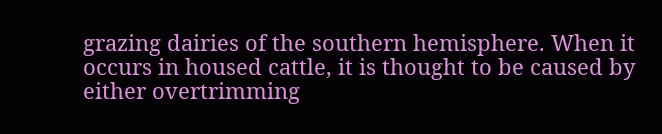grazing dairies of the southern hemisphere. When it occurs in housed cattle, it is thought to be caused by either overtrimming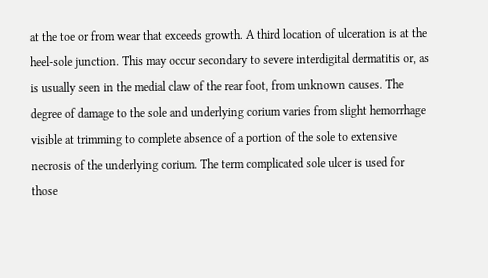at the toe or from wear that exceeds growth. A third location of ulceration is at the heel-sole junction. This may occur secondary to severe interdigital dermatitis or, as is usually seen in the medial claw of the rear foot, from unknown causes. The degree of damage to the sole and underlying corium varies from slight hemorrhage visible at trimming to complete absence of a portion of the sole to extensive necrosis of the underlying corium. The term complicated sole ulcer is used for those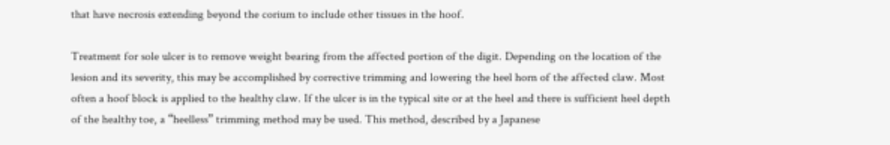that have necrosis extending beyond the corium to include other tissues in the hoof.

Treatment for sole ulcer is to remove weight bearing from the affected portion of the digit. Depending on the location of the lesion and its severity, this may be accomplished by corrective trimming and lowering the heel horn of the affected claw. Most often a hoof block is applied to the healthy claw. If the ulcer is in the typical site or at the heel and there is sufficient heel depth of the healthy toe, a “heelless” trimming method may be used. This method, described by a Japanese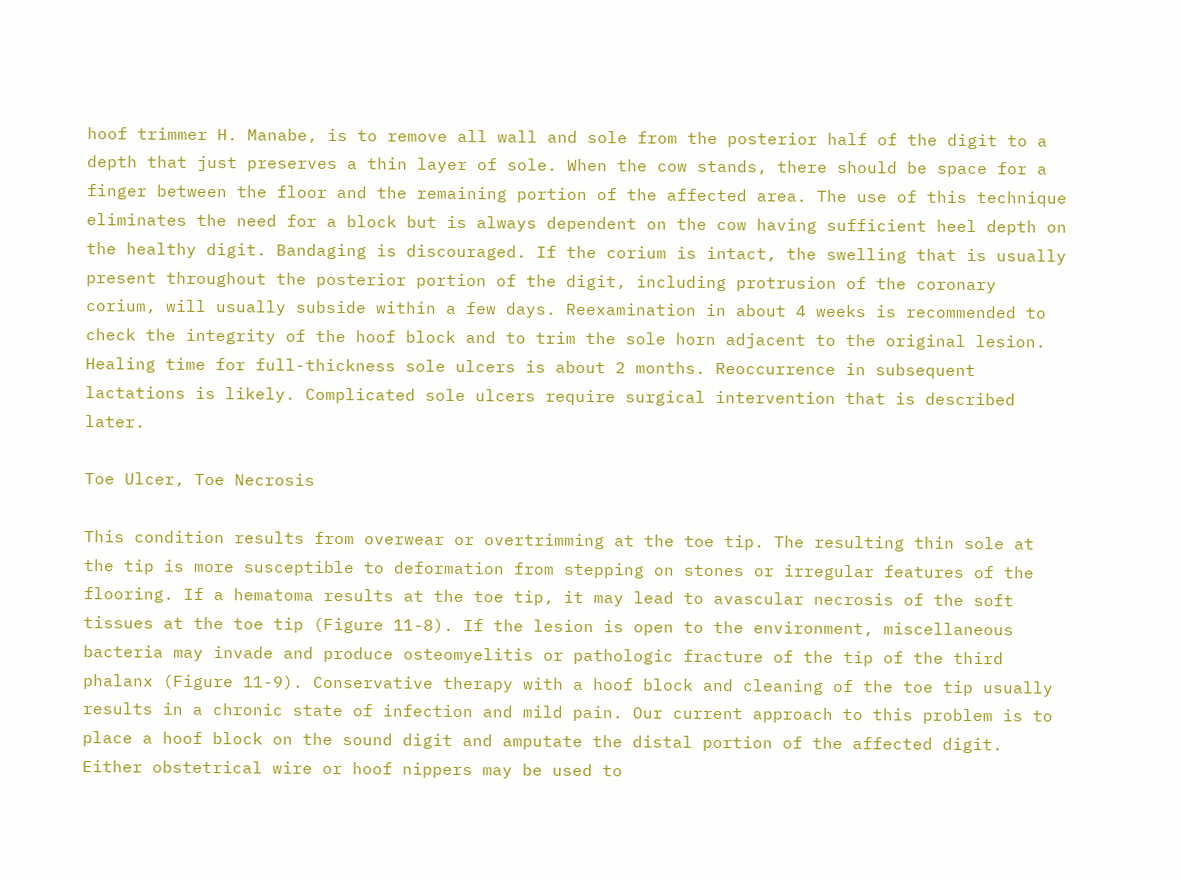hoof trimmer H. Manabe, is to remove all wall and sole from the posterior half of the digit to a depth that just preserves a thin layer of sole. When the cow stands, there should be space for a finger between the floor and the remaining portion of the affected area. The use of this technique eliminates the need for a block but is always dependent on the cow having sufficient heel depth on the healthy digit. Bandaging is discouraged. If the corium is intact, the swelling that is usually present throughout the posterior portion of the digit, including protrusion of the coronary corium, will usually subside within a few days. Reexamination in about 4 weeks is recommended to check the integrity of the hoof block and to trim the sole horn adjacent to the original lesion. Healing time for full-thickness sole ulcers is about 2 months. Reoccurrence in subsequent lactations is likely. Complicated sole ulcers require surgical intervention that is described later.

Toe Ulcer, Toe Necrosis

This condition results from overwear or overtrimming at the toe tip. The resulting thin sole at the tip is more susceptible to deformation from stepping on stones or irregular features of the flooring. If a hematoma results at the toe tip, it may lead to avascular necrosis of the soft tissues at the toe tip (Figure 11-8). If the lesion is open to the environment, miscellaneous bacteria may invade and produce osteomyelitis or pathologic fracture of the tip of the third phalanx (Figure 11-9). Conservative therapy with a hoof block and cleaning of the toe tip usually results in a chronic state of infection and mild pain. Our current approach to this problem is to place a hoof block on the sound digit and amputate the distal portion of the affected digit. Either obstetrical wire or hoof nippers may be used to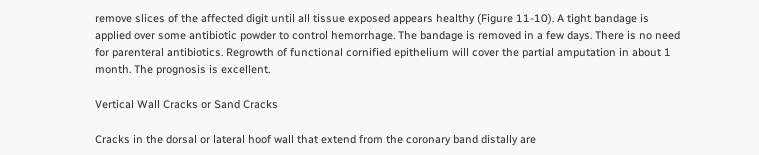remove slices of the affected digit until all tissue exposed appears healthy (Figure 11-10). A tight bandage is applied over some antibiotic powder to control hemorrhage. The bandage is removed in a few days. There is no need for parenteral antibiotics. Regrowth of functional cornified epithelium will cover the partial amputation in about 1 month. The prognosis is excellent.

Vertical Wall Cracks or Sand Cracks

Cracks in the dorsal or lateral hoof wall that extend from the coronary band distally are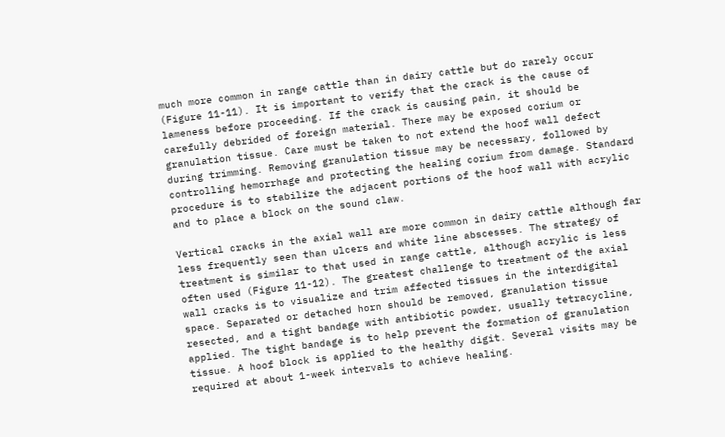much more common in range cattle than in dairy cattle but do rarely occur (Figure 11-11). It is important to verify that the crack is the cause of lameness before proceeding. If the crack is causing pain, it should be carefully debrided of foreign material. There may be exposed corium or granulation tissue. Care must be taken to not extend the hoof wall defect during trimming. Removing granulation tissue may be necessary, followed by controlling hemorrhage and protecting the healing corium from damage. Standard procedure is to stabilize the adjacent portions of the hoof wall with acrylic and to place a block on the sound claw.

Vertical cracks in the axial wall are more common in dairy cattle although far less frequently seen than ulcers and white line abscesses. The strategy of treatment is similar to that used in range cattle, although acrylic is less often used (Figure 11-12). The greatest challenge to treatment of the axial wall cracks is to visualize and trim affected tissues in the interdigital space. Separated or detached horn should be removed, granulation tissue resected, and a tight bandage with antibiotic powder, usually tetracycline, applied. The tight bandage is to help prevent the formation of granulation tissue. A hoof block is applied to the healthy digit. Several visits may be required at about 1-week intervals to achieve healing.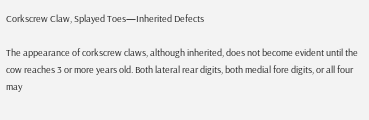Corkscrew Claw, Splayed Toes—Inherited Defects

The appearance of corkscrew claws, although inherited, does not become evident until the cow reaches 3 or more years old. Both lateral rear digits, both medial fore digits, or all four may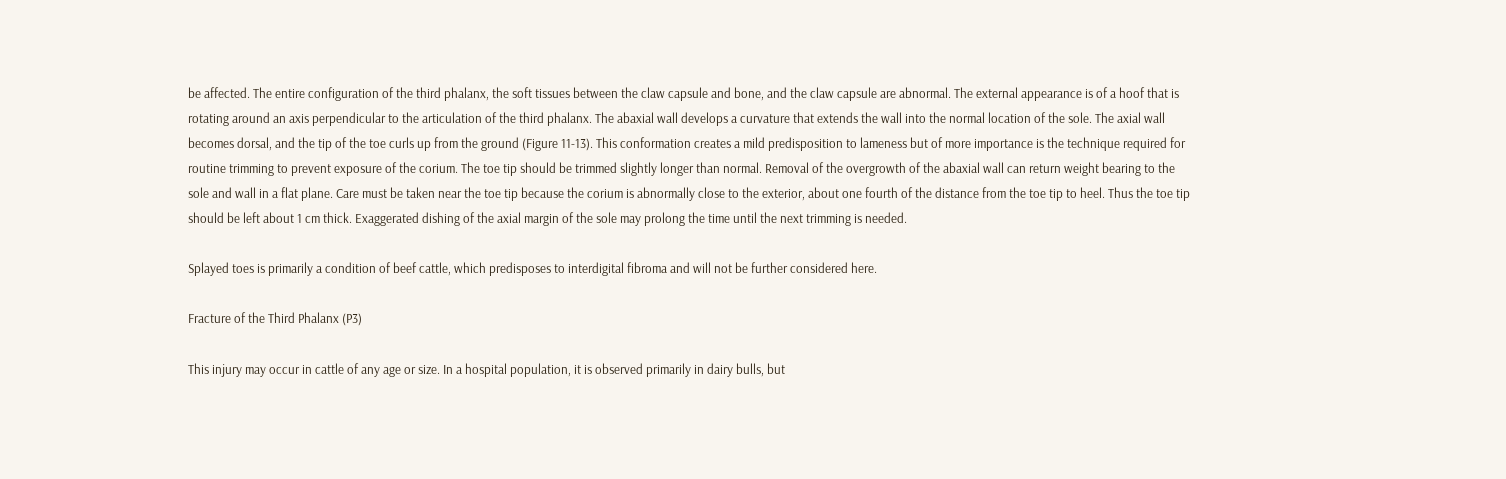be affected. The entire configuration of the third phalanx, the soft tissues between the claw capsule and bone, and the claw capsule are abnormal. The external appearance is of a hoof that is rotating around an axis perpendicular to the articulation of the third phalanx. The abaxial wall develops a curvature that extends the wall into the normal location of the sole. The axial wall becomes dorsal, and the tip of the toe curls up from the ground (Figure 11-13). This conformation creates a mild predisposition to lameness but of more importance is the technique required for routine trimming to prevent exposure of the corium. The toe tip should be trimmed slightly longer than normal. Removal of the overgrowth of the abaxial wall can return weight bearing to the sole and wall in a flat plane. Care must be taken near the toe tip because the corium is abnormally close to the exterior, about one fourth of the distance from the toe tip to heel. Thus the toe tip should be left about 1 cm thick. Exaggerated dishing of the axial margin of the sole may prolong the time until the next trimming is needed.

Splayed toes is primarily a condition of beef cattle, which predisposes to interdigital fibroma and will not be further considered here.

Fracture of the Third Phalanx (P3)

This injury may occur in cattle of any age or size. In a hospital population, it is observed primarily in dairy bulls, but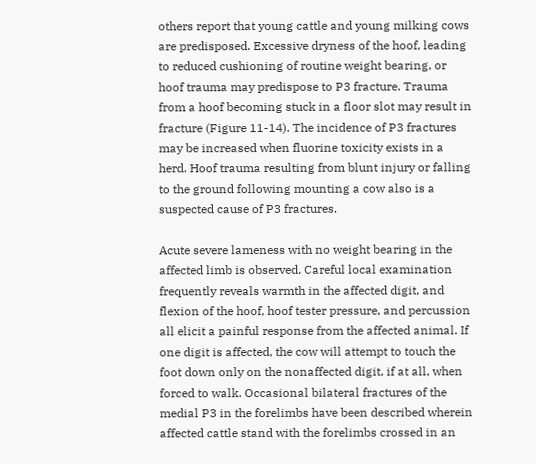others report that young cattle and young milking cows are predisposed. Excessive dryness of the hoof, leading to reduced cushioning of routine weight bearing, or hoof trauma may predispose to P3 fracture. Trauma from a hoof becoming stuck in a floor slot may result in fracture (Figure 11-14). The incidence of P3 fractures may be increased when fluorine toxicity exists in a herd. Hoof trauma resulting from blunt injury or falling to the ground following mounting a cow also is a suspected cause of P3 fractures.

Acute severe lameness with no weight bearing in the affected limb is observed. Careful local examination frequently reveals warmth in the affected digit, and flexion of the hoof, hoof tester pressure, and percussion all elicit a painful response from the affected animal. If one digit is affected, the cow will attempt to touch the foot down only on the nonaffected digit, if at all, when forced to walk. Occasional bilateral fractures of the medial P3 in the forelimbs have been described wherein affected cattle stand with the forelimbs crossed in an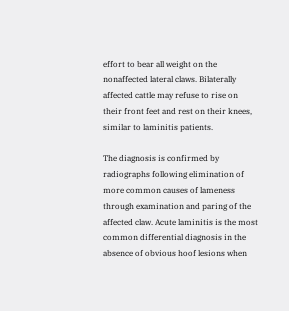effort to bear all weight on the nonaffected lateral claws. Bilaterally affected cattle may refuse to rise on their front feet and rest on their knees, similar to laminitis patients.

The diagnosis is confirmed by radiographs following elimination of more common causes of lameness through examination and paring of the affected claw. Acute laminitis is the most common differential diagnosis in the absence of obvious hoof lesions when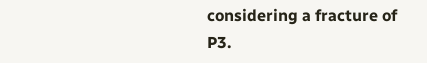considering a fracture of P3.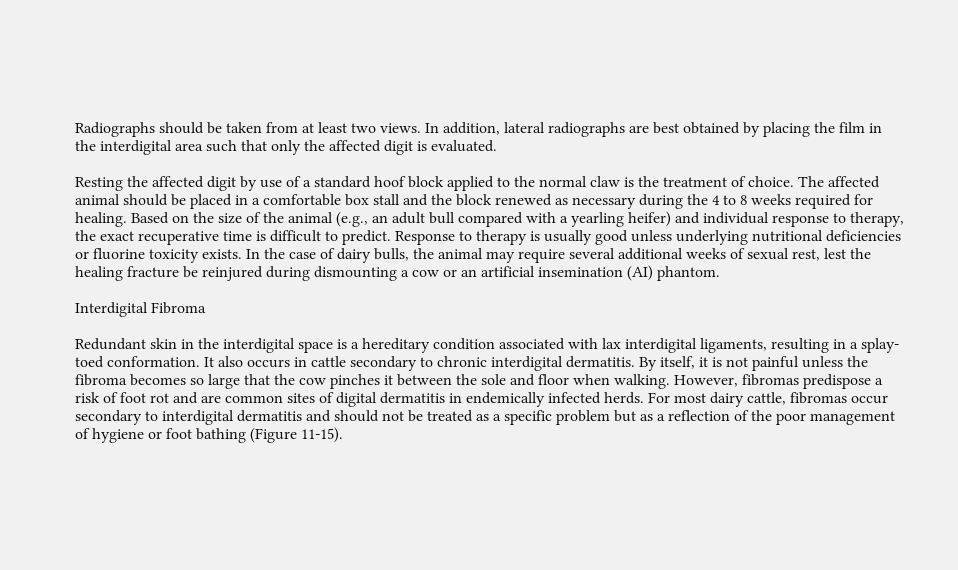Radiographs should be taken from at least two views. In addition, lateral radiographs are best obtained by placing the film in the interdigital area such that only the affected digit is evaluated.

Resting the affected digit by use of a standard hoof block applied to the normal claw is the treatment of choice. The affected animal should be placed in a comfortable box stall and the block renewed as necessary during the 4 to 8 weeks required for healing. Based on the size of the animal (e.g., an adult bull compared with a yearling heifer) and individual response to therapy, the exact recuperative time is difficult to predict. Response to therapy is usually good unless underlying nutritional deficiencies or fluorine toxicity exists. In the case of dairy bulls, the animal may require several additional weeks of sexual rest, lest the healing fracture be reinjured during dismounting a cow or an artificial insemination (AI) phantom.

Interdigital Fibroma

Redundant skin in the interdigital space is a hereditary condition associated with lax interdigital ligaments, resulting in a splay-toed conformation. It also occurs in cattle secondary to chronic interdigital dermatitis. By itself, it is not painful unless the fibroma becomes so large that the cow pinches it between the sole and floor when walking. However, fibromas predispose a risk of foot rot and are common sites of digital dermatitis in endemically infected herds. For most dairy cattle, fibromas occur secondary to interdigital dermatitis and should not be treated as a specific problem but as a reflection of the poor management of hygiene or foot bathing (Figure 11-15).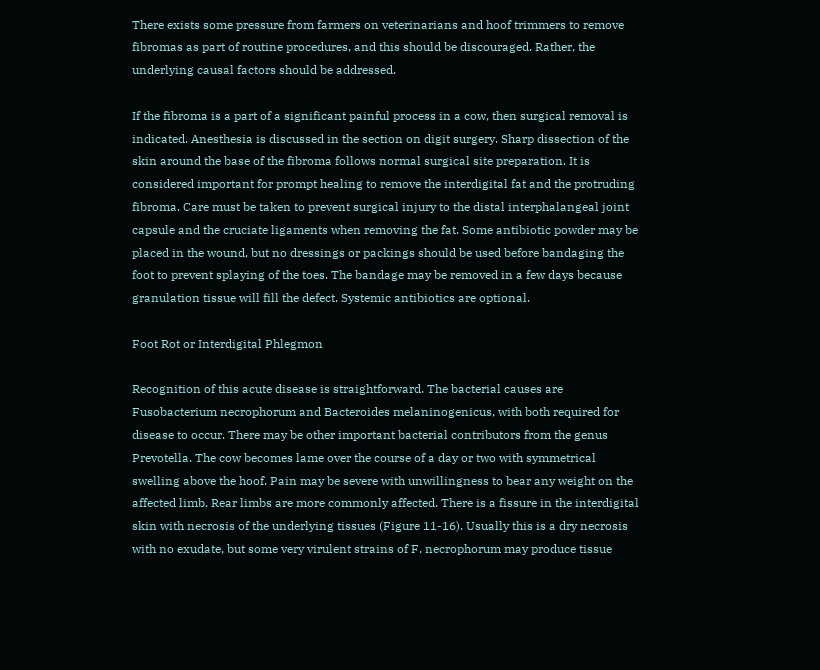There exists some pressure from farmers on veterinarians and hoof trimmers to remove fibromas as part of routine procedures, and this should be discouraged. Rather, the underlying causal factors should be addressed.

If the fibroma is a part of a significant painful process in a cow, then surgical removal is indicated. Anesthesia is discussed in the section on digit surgery. Sharp dissection of the skin around the base of the fibroma follows normal surgical site preparation. It is considered important for prompt healing to remove the interdigital fat and the protruding fibroma. Care must be taken to prevent surgical injury to the distal interphalangeal joint capsule and the cruciate ligaments when removing the fat. Some antibiotic powder may be placed in the wound, but no dressings or packings should be used before bandaging the foot to prevent splaying of the toes. The bandage may be removed in a few days because granulation tissue will fill the defect. Systemic antibiotics are optional.

Foot Rot or Interdigital Phlegmon

Recognition of this acute disease is straightforward. The bacterial causes are Fusobacterium necrophorum and Bacteroides melaninogenicus, with both required for disease to occur. There may be other important bacterial contributors from the genus Prevotella. The cow becomes lame over the course of a day or two with symmetrical swelling above the hoof. Pain may be severe with unwillingness to bear any weight on the affected limb. Rear limbs are more commonly affected. There is a fissure in the interdigital skin with necrosis of the underlying tissues (Figure 11-16). Usually this is a dry necrosis with no exudate, but some very virulent strains of F. necrophorum may produce tissue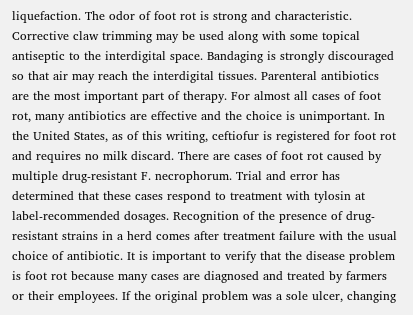liquefaction. The odor of foot rot is strong and characteristic. Corrective claw trimming may be used along with some topical antiseptic to the interdigital space. Bandaging is strongly discouraged so that air may reach the interdigital tissues. Parenteral antibiotics are the most important part of therapy. For almost all cases of foot rot, many antibiotics are effective and the choice is unimportant. In the United States, as of this writing, ceftiofur is registered for foot rot and requires no milk discard. There are cases of foot rot caused by multiple drug-resistant F. necrophorum. Trial and error has determined that these cases respond to treatment with tylosin at label-recommended dosages. Recognition of the presence of drug-resistant strains in a herd comes after treatment failure with the usual choice of antibiotic. It is important to verify that the disease problem is foot rot because many cases are diagnosed and treated by farmers or their employees. If the original problem was a sole ulcer, changing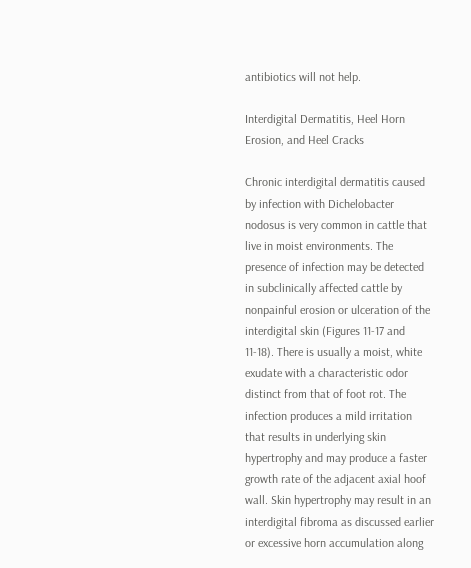antibiotics will not help.

Interdigital Dermatitis, Heel Horn Erosion, and Heel Cracks

Chronic interdigital dermatitis caused by infection with Dichelobacter nodosus is very common in cattle that live in moist environments. The presence of infection may be detected in subclinically affected cattle by nonpainful erosion or ulceration of the interdigital skin (Figures 11-17 and 11-18). There is usually a moist, white exudate with a characteristic odor distinct from that of foot rot. The infection produces a mild irritation that results in underlying skin hypertrophy and may produce a faster growth rate of the adjacent axial hoof wall. Skin hypertrophy may result in an interdigital fibroma as discussed earlier or excessive horn accumulation along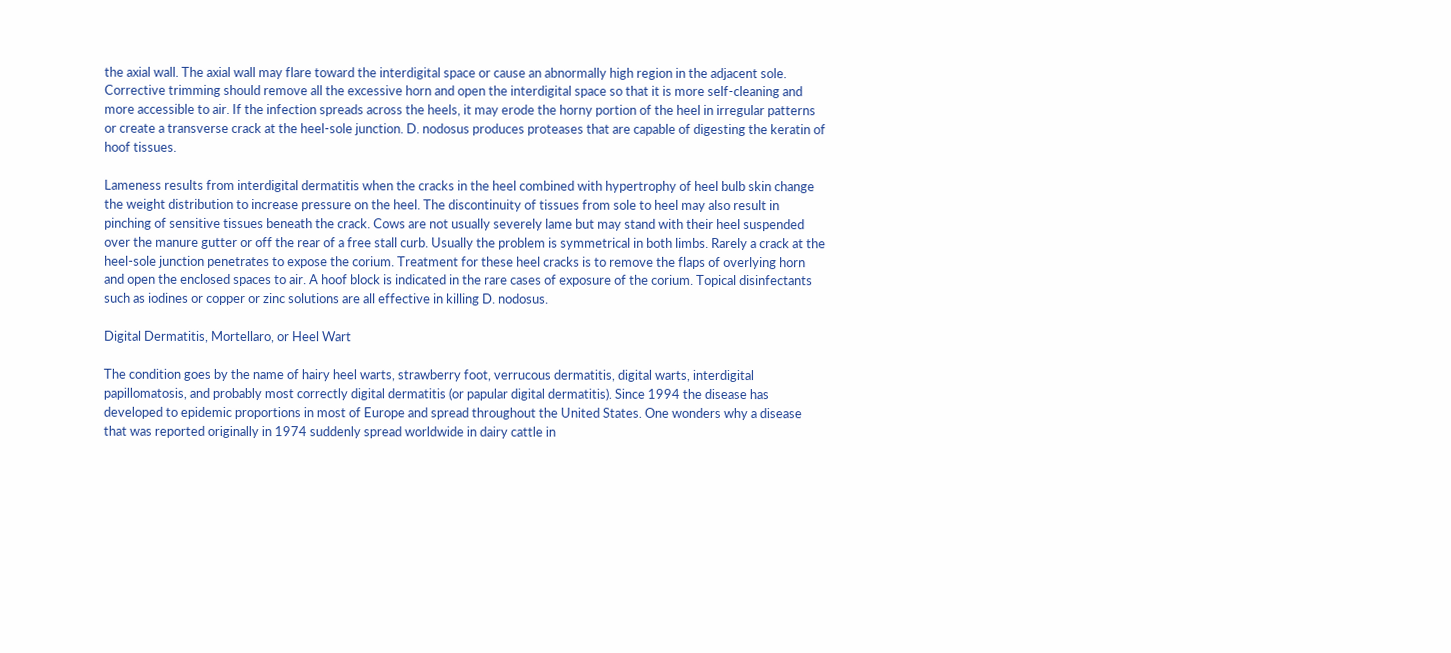the axial wall. The axial wall may flare toward the interdigital space or cause an abnormally high region in the adjacent sole. Corrective trimming should remove all the excessive horn and open the interdigital space so that it is more self-cleaning and more accessible to air. If the infection spreads across the heels, it may erode the horny portion of the heel in irregular patterns or create a transverse crack at the heel-sole junction. D. nodosus produces proteases that are capable of digesting the keratin of hoof tissues.

Lameness results from interdigital dermatitis when the cracks in the heel combined with hypertrophy of heel bulb skin change the weight distribution to increase pressure on the heel. The discontinuity of tissues from sole to heel may also result in pinching of sensitive tissues beneath the crack. Cows are not usually severely lame but may stand with their heel suspended over the manure gutter or off the rear of a free stall curb. Usually the problem is symmetrical in both limbs. Rarely a crack at the heel-sole junction penetrates to expose the corium. Treatment for these heel cracks is to remove the flaps of overlying horn and open the enclosed spaces to air. A hoof block is indicated in the rare cases of exposure of the corium. Topical disinfectants such as iodines or copper or zinc solutions are all effective in killing D. nodosus.

Digital Dermatitis, Mortellaro, or Heel Wart

The condition goes by the name of hairy heel warts, strawberry foot, verrucous dermatitis, digital warts, interdigital papillomatosis, and probably most correctly digital dermatitis (or papular digital dermatitis). Since 1994 the disease has developed to epidemic proportions in most of Europe and spread throughout the United States. One wonders why a disease that was reported originally in 1974 suddenly spread worldwide in dairy cattle in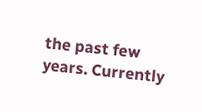the past few years. Currently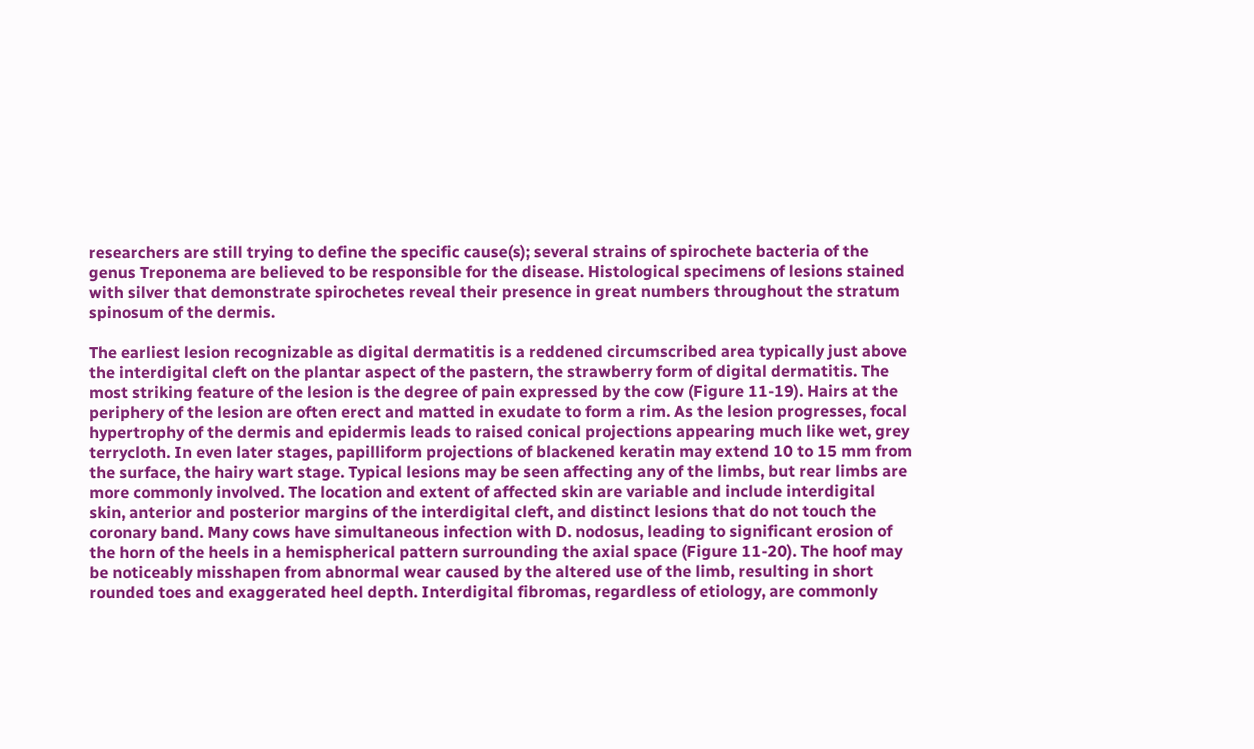researchers are still trying to define the specific cause(s); several strains of spirochete bacteria of the genus Treponema are believed to be responsible for the disease. Histological specimens of lesions stained with silver that demonstrate spirochetes reveal their presence in great numbers throughout the stratum spinosum of the dermis.

The earliest lesion recognizable as digital dermatitis is a reddened circumscribed area typically just above the interdigital cleft on the plantar aspect of the pastern, the strawberry form of digital dermatitis. The most striking feature of the lesion is the degree of pain expressed by the cow (Figure 11-19). Hairs at the periphery of the lesion are often erect and matted in exudate to form a rim. As the lesion progresses, focal hypertrophy of the dermis and epidermis leads to raised conical projections appearing much like wet, grey terrycloth. In even later stages, papilliform projections of blackened keratin may extend 10 to 15 mm from the surface, the hairy wart stage. Typical lesions may be seen affecting any of the limbs, but rear limbs are more commonly involved. The location and extent of affected skin are variable and include interdigital skin, anterior and posterior margins of the interdigital cleft, and distinct lesions that do not touch the coronary band. Many cows have simultaneous infection with D. nodosus, leading to significant erosion of the horn of the heels in a hemispherical pattern surrounding the axial space (Figure 11-20). The hoof may be noticeably misshapen from abnormal wear caused by the altered use of the limb, resulting in short rounded toes and exaggerated heel depth. Interdigital fibromas, regardless of etiology, are commonly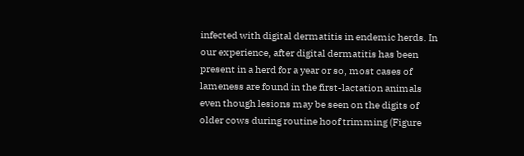infected with digital dermatitis in endemic herds. In our experience, after digital dermatitis has been present in a herd for a year or so, most cases of lameness are found in the first-lactation animals even though lesions may be seen on the digits of older cows during routine hoof trimming (Figure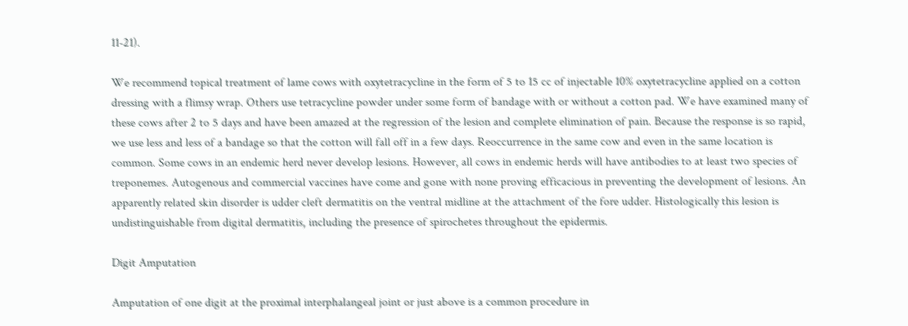11-21).

We recommend topical treatment of lame cows with oxytetracycline in the form of 5 to 15 cc of injectable 10% oxytetracycline applied on a cotton dressing with a flimsy wrap. Others use tetracycline powder under some form of bandage with or without a cotton pad. We have examined many of these cows after 2 to 5 days and have been amazed at the regression of the lesion and complete elimination of pain. Because the response is so rapid, we use less and less of a bandage so that the cotton will fall off in a few days. Reoccurrence in the same cow and even in the same location is common. Some cows in an endemic herd never develop lesions. However, all cows in endemic herds will have antibodies to at least two species of treponemes. Autogenous and commercial vaccines have come and gone with none proving efficacious in preventing the development of lesions. An apparently related skin disorder is udder cleft dermatitis on the ventral midline at the attachment of the fore udder. Histologically this lesion is undistinguishable from digital dermatitis, including the presence of spirochetes throughout the epidermis.

Digit Amputation

Amputation of one digit at the proximal interphalangeal joint or just above is a common procedure in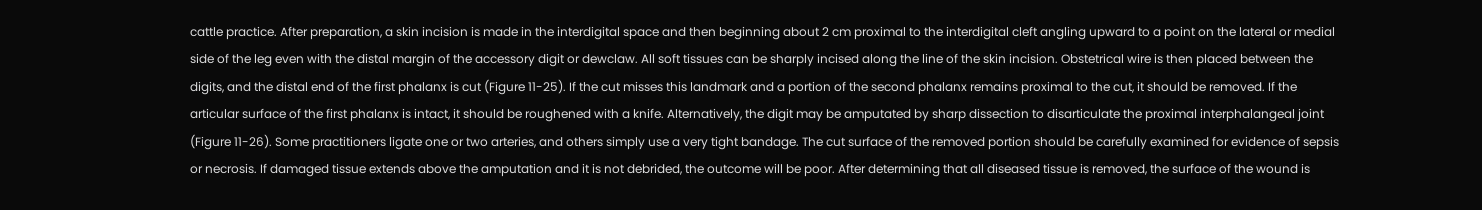cattle practice. After preparation, a skin incision is made in the interdigital space and then beginning about 2 cm proximal to the interdigital cleft angling upward to a point on the lateral or medial side of the leg even with the distal margin of the accessory digit or dewclaw. All soft tissues can be sharply incised along the line of the skin incision. Obstetrical wire is then placed between the digits, and the distal end of the first phalanx is cut (Figure 11-25). If the cut misses this landmark and a portion of the second phalanx remains proximal to the cut, it should be removed. If the articular surface of the first phalanx is intact, it should be roughened with a knife. Alternatively, the digit may be amputated by sharp dissection to disarticulate the proximal interphalangeal joint (Figure 11-26). Some practitioners ligate one or two arteries, and others simply use a very tight bandage. The cut surface of the removed portion should be carefully examined for evidence of sepsis or necrosis. If damaged tissue extends above the amputation and it is not debrided, the outcome will be poor. After determining that all diseased tissue is removed, the surface of the wound is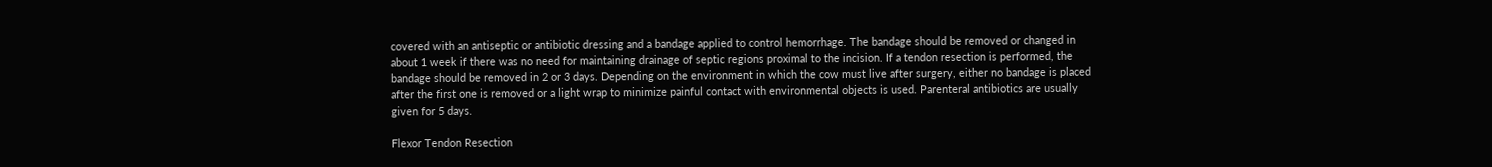covered with an antiseptic or antibiotic dressing and a bandage applied to control hemorrhage. The bandage should be removed or changed in about 1 week if there was no need for maintaining drainage of septic regions proximal to the incision. If a tendon resection is performed, the bandage should be removed in 2 or 3 days. Depending on the environment in which the cow must live after surgery, either no bandage is placed after the first one is removed or a light wrap to minimize painful contact with environmental objects is used. Parenteral antibiotics are usually given for 5 days.

Flexor Tendon Resection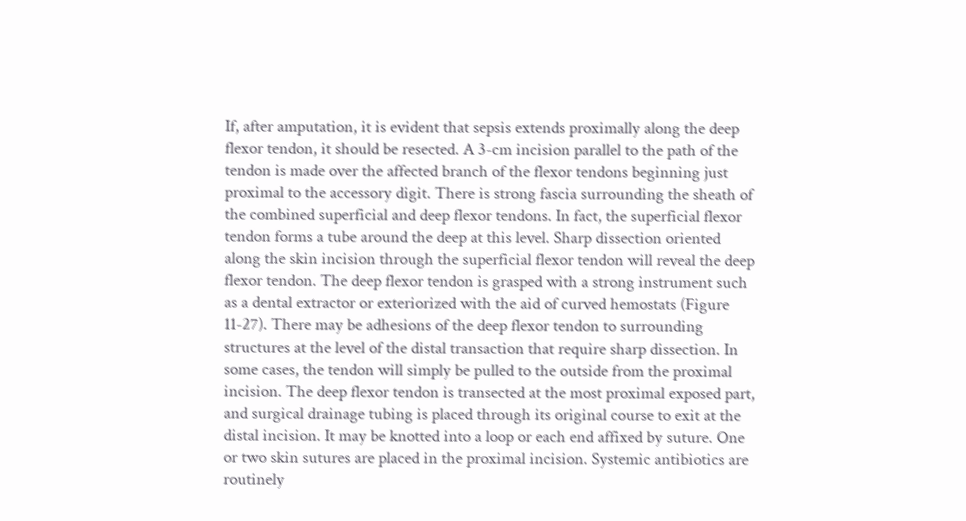If, after amputation, it is evident that sepsis extends proximally along the deep flexor tendon, it should be resected. A 3-cm incision parallel to the path of the tendon is made over the affected branch of the flexor tendons beginning just proximal to the accessory digit. There is strong fascia surrounding the sheath of the combined superficial and deep flexor tendons. In fact, the superficial flexor tendon forms a tube around the deep at this level. Sharp dissection oriented along the skin incision through the superficial flexor tendon will reveal the deep flexor tendon. The deep flexor tendon is grasped with a strong instrument such as a dental extractor or exteriorized with the aid of curved hemostats (Figure 11-27). There may be adhesions of the deep flexor tendon to surrounding structures at the level of the distal transaction that require sharp dissection. In some cases, the tendon will simply be pulled to the outside from the proximal incision. The deep flexor tendon is transected at the most proximal exposed part, and surgical drainage tubing is placed through its original course to exit at the distal incision. It may be knotted into a loop or each end affixed by suture. One or two skin sutures are placed in the proximal incision. Systemic antibiotics are routinely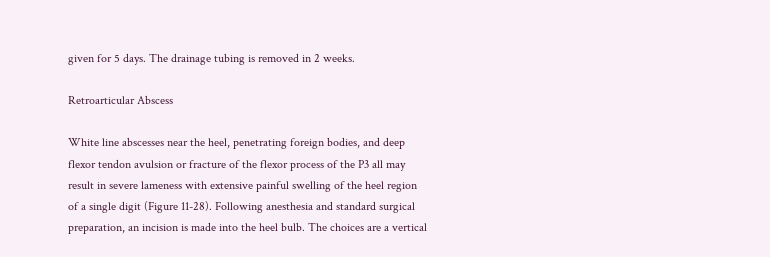given for 5 days. The drainage tubing is removed in 2 weeks.

Retroarticular Abscess

White line abscesses near the heel, penetrating foreign bodies, and deep flexor tendon avulsion or fracture of the flexor process of the P3 all may result in severe lameness with extensive painful swelling of the heel region of a single digit (Figure 11-28). Following anesthesia and standard surgical preparation, an incision is made into the heel bulb. The choices are a vertical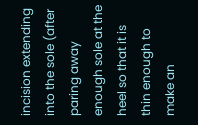incision extending into the sole (after paring away enough sole at the heel so that it is thin enough to make an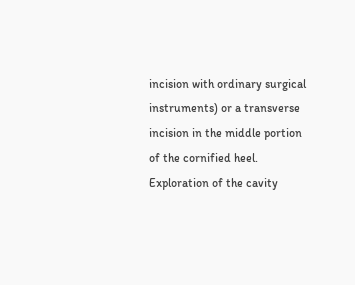incision with ordinary surgical instruments) or a transverse incision in the middle portion of the cornified heel. Exploration of the cavity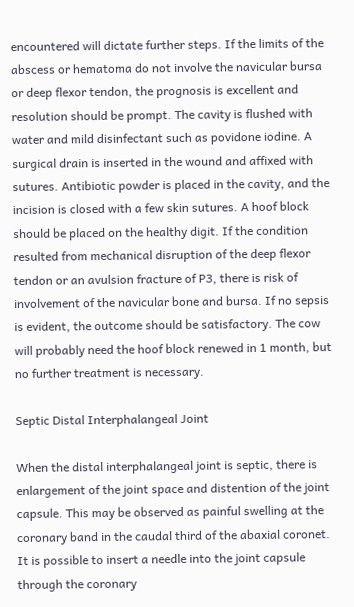encountered will dictate further steps. If the limits of the abscess or hematoma do not involve the navicular bursa or deep flexor tendon, the prognosis is excellent and resolution should be prompt. The cavity is flushed with water and mild disinfectant such as povidone iodine. A surgical drain is inserted in the wound and affixed with sutures. Antibiotic powder is placed in the cavity, and the incision is closed with a few skin sutures. A hoof block should be placed on the healthy digit. If the condition resulted from mechanical disruption of the deep flexor tendon or an avulsion fracture of P3, there is risk of involvement of the navicular bone and bursa. If no sepsis is evident, the outcome should be satisfactory. The cow will probably need the hoof block renewed in 1 month, but no further treatment is necessary.

Septic Distal Interphalangeal Joint

When the distal interphalangeal joint is septic, there is enlargement of the joint space and distention of the joint capsule. This may be observed as painful swelling at the coronary band in the caudal third of the abaxial coronet. It is possible to insert a needle into the joint capsule through the coronary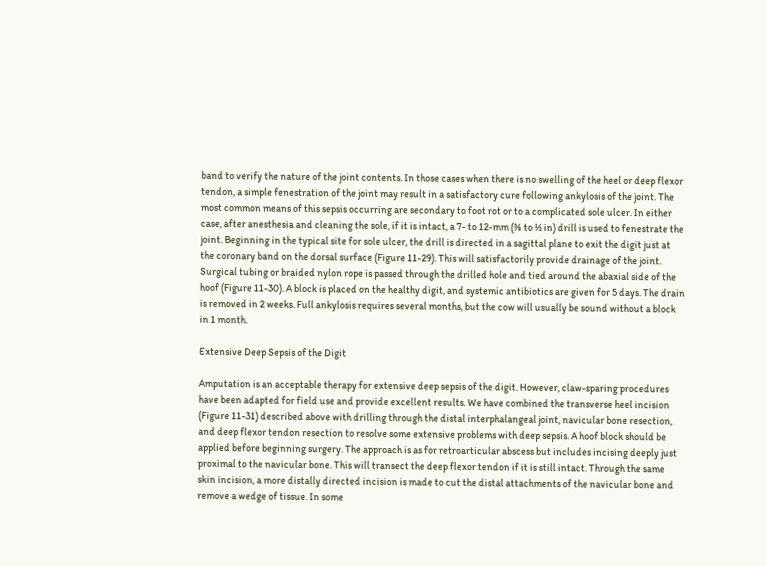band to verify the nature of the joint contents. In those cases when there is no swelling of the heel or deep flexor tendon, a simple fenestration of the joint may result in a satisfactory cure following ankylosis of the joint. The most common means of this sepsis occurring are secondary to foot rot or to a complicated sole ulcer. In either case, after anesthesia and cleaning the sole, if it is intact, a 7- to 12-mm (⅜ to ½ in) drill is used to fenestrate the joint. Beginning in the typical site for sole ulcer, the drill is directed in a sagittal plane to exit the digit just at the coronary band on the dorsal surface (Figure 11-29). This will satisfactorily provide drainage of the joint. Surgical tubing or braided nylon rope is passed through the drilled hole and tied around the abaxial side of the hoof (Figure 11-30). A block is placed on the healthy digit, and systemic antibiotics are given for 5 days. The drain is removed in 2 weeks. Full ankylosis requires several months, but the cow will usually be sound without a block in 1 month.

Extensive Deep Sepsis of the Digit

Amputation is an acceptable therapy for extensive deep sepsis of the digit. However, claw-sparing procedures have been adapted for field use and provide excellent results. We have combined the transverse heel incision (Figure 11-31) described above with drilling through the distal interphalangeal joint, navicular bone resection, and deep flexor tendon resection to resolve some extensive problems with deep sepsis. A hoof block should be applied before beginning surgery. The approach is as for retroarticular abscess but includes incising deeply just proximal to the navicular bone. This will transect the deep flexor tendon if it is still intact. Through the same skin incision, a more distally directed incision is made to cut the distal attachments of the navicular bone and remove a wedge of tissue. In some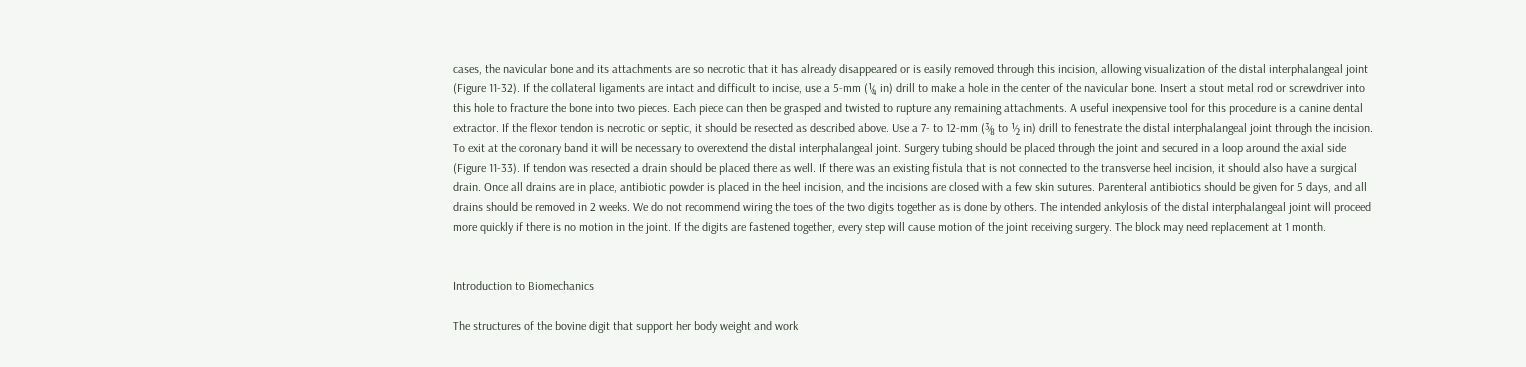cases, the navicular bone and its attachments are so necrotic that it has already disappeared or is easily removed through this incision, allowing visualization of the distal interphalangeal joint (Figure 11-32). If the collateral ligaments are intact and difficult to incise, use a 5-mm (¼ in) drill to make a hole in the center of the navicular bone. Insert a stout metal rod or screwdriver into this hole to fracture the bone into two pieces. Each piece can then be grasped and twisted to rupture any remaining attachments. A useful inexpensive tool for this procedure is a canine dental extractor. If the flexor tendon is necrotic or septic, it should be resected as described above. Use a 7- to 12-mm (⅜ to ½ in) drill to fenestrate the distal interphalangeal joint through the incision. To exit at the coronary band it will be necessary to overextend the distal interphalangeal joint. Surgery tubing should be placed through the joint and secured in a loop around the axial side (Figure 11-33). If tendon was resected a drain should be placed there as well. If there was an existing fistula that is not connected to the transverse heel incision, it should also have a surgical drain. Once all drains are in place, antibiotic powder is placed in the heel incision, and the incisions are closed with a few skin sutures. Parenteral antibiotics should be given for 5 days, and all drains should be removed in 2 weeks. We do not recommend wiring the toes of the two digits together as is done by others. The intended ankylosis of the distal interphalangeal joint will proceed more quickly if there is no motion in the joint. If the digits are fastened together, every step will cause motion of the joint receiving surgery. The block may need replacement at 1 month.


Introduction to Biomechanics

The structures of the bovine digit that support her body weight and work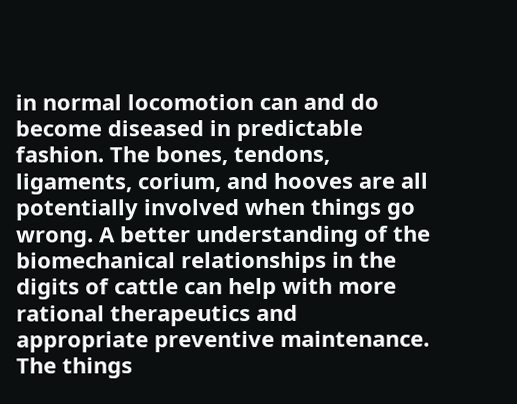in normal locomotion can and do become diseased in predictable fashion. The bones, tendons, ligaments, corium, and hooves are all potentially involved when things go wrong. A better understanding of the biomechanical relationships in the digits of cattle can help with more rational therapeutics and appropriate preventive maintenance. The things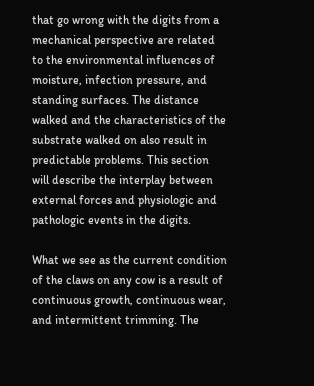that go wrong with the digits from a mechanical perspective are related to the environmental influences of moisture, infection pressure, and standing surfaces. The distance walked and the characteristics of the substrate walked on also result in predictable problems. This section will describe the interplay between external forces and physiologic and pathologic events in the digits.

What we see as the current condition of the claws on any cow is a result of continuous growth, continuous wear, and intermittent trimming. The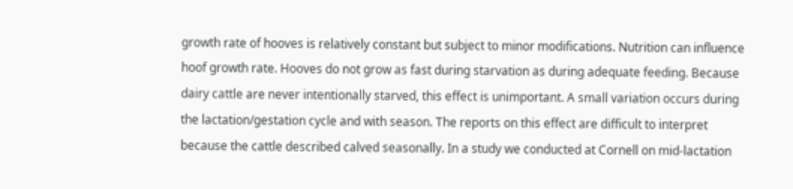growth rate of hooves is relatively constant but subject to minor modifications. Nutrition can influence hoof growth rate. Hooves do not grow as fast during starvation as during adequate feeding. Because dairy cattle are never intentionally starved, this effect is unimportant. A small variation occurs during the lactation/gestation cycle and with season. The reports on this effect are difficult to interpret because the cattle described calved seasonally. In a study we conducted at Cornell on mid-lactation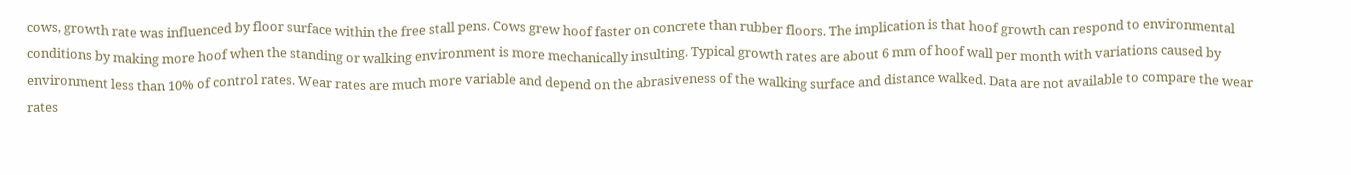cows, growth rate was influenced by floor surface within the free stall pens. Cows grew hoof faster on concrete than rubber floors. The implication is that hoof growth can respond to environmental conditions by making more hoof when the standing or walking environment is more mechanically insulting. Typical growth rates are about 6 mm of hoof wall per month with variations caused by environment less than 10% of control rates. Wear rates are much more variable and depend on the abrasiveness of the walking surface and distance walked. Data are not available to compare the wear rates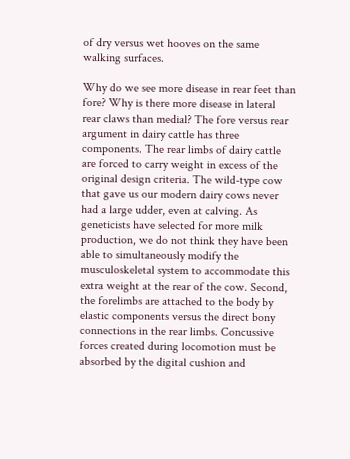of dry versus wet hooves on the same walking surfaces.

Why do we see more disease in rear feet than fore? Why is there more disease in lateral rear claws than medial? The fore versus rear argument in dairy cattle has three components. The rear limbs of dairy cattle are forced to carry weight in excess of the original design criteria. The wild-type cow that gave us our modern dairy cows never had a large udder, even at calving. As geneticists have selected for more milk production, we do not think they have been able to simultaneously modify the musculoskeletal system to accommodate this extra weight at the rear of the cow. Second, the forelimbs are attached to the body by elastic components versus the direct bony connections in the rear limbs. Concussive forces created during locomotion must be absorbed by the digital cushion and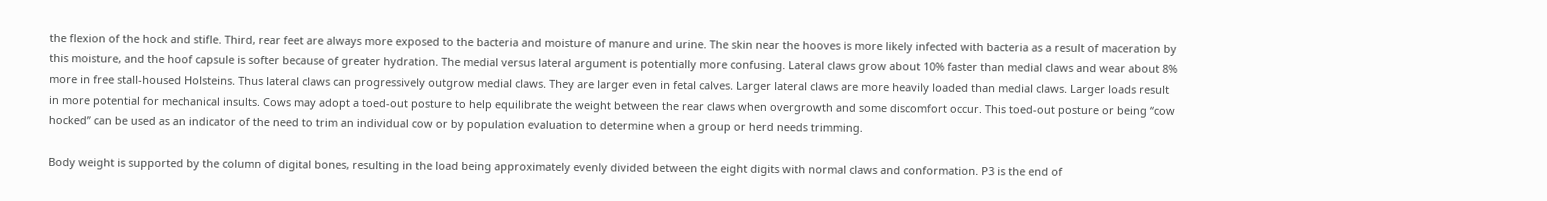the flexion of the hock and stifle. Third, rear feet are always more exposed to the bacteria and moisture of manure and urine. The skin near the hooves is more likely infected with bacteria as a result of maceration by this moisture, and the hoof capsule is softer because of greater hydration. The medial versus lateral argument is potentially more confusing. Lateral claws grow about 10% faster than medial claws and wear about 8% more in free stall-housed Holsteins. Thus lateral claws can progressively outgrow medial claws. They are larger even in fetal calves. Larger lateral claws are more heavily loaded than medial claws. Larger loads result in more potential for mechanical insults. Cows may adopt a toed-out posture to help equilibrate the weight between the rear claws when overgrowth and some discomfort occur. This toed-out posture or being “cow hocked” can be used as an indicator of the need to trim an individual cow or by population evaluation to determine when a group or herd needs trimming.

Body weight is supported by the column of digital bones, resulting in the load being approximately evenly divided between the eight digits with normal claws and conformation. P3 is the end of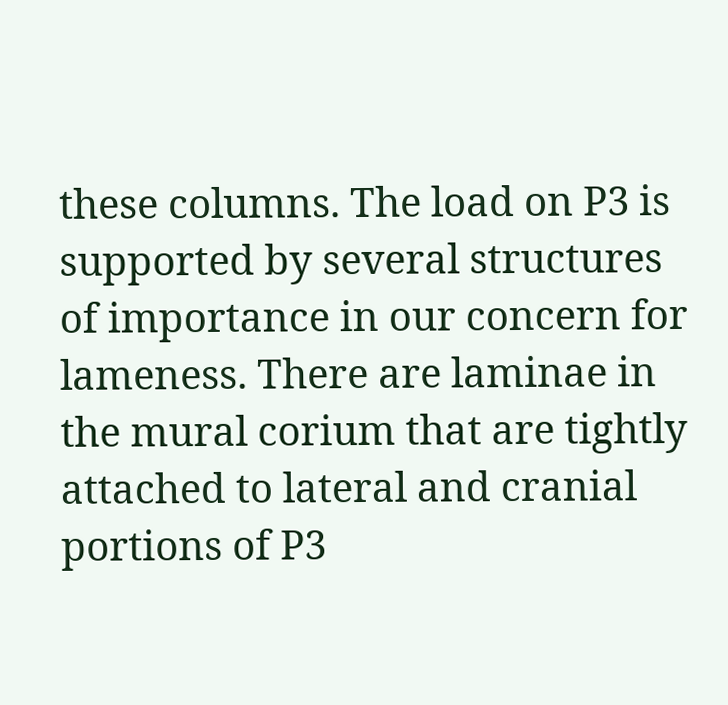these columns. The load on P3 is supported by several structures of importance in our concern for lameness. There are laminae in the mural corium that are tightly attached to lateral and cranial portions of P3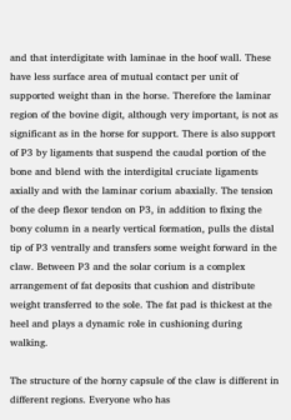and that interdigitate with laminae in the hoof wall. These have less surface area of mutual contact per unit of supported weight than in the horse. Therefore the laminar region of the bovine digit, although very important, is not as significant as in the horse for support. There is also support of P3 by ligaments that suspend the caudal portion of the bone and blend with the interdigital cruciate ligaments axially and with the laminar corium abaxially. The tension of the deep flexor tendon on P3, in addition to fixing the bony column in a nearly vertical formation, pulls the distal tip of P3 ventrally and transfers some weight forward in the claw. Between P3 and the solar corium is a complex arrangement of fat deposits that cushion and distribute weight transferred to the sole. The fat pad is thickest at the heel and plays a dynamic role in cushioning during walking.

The structure of the horny capsule of the claw is different in different regions. Everyone who has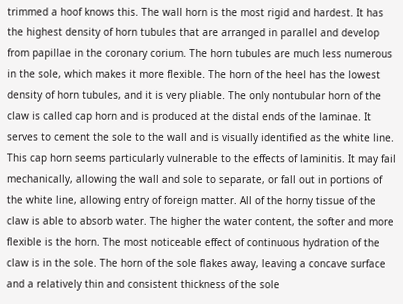trimmed a hoof knows this. The wall horn is the most rigid and hardest. It has the highest density of horn tubules that are arranged in parallel and develop from papillae in the coronary corium. The horn tubules are much less numerous in the sole, which makes it more flexible. The horn of the heel has the lowest density of horn tubules, and it is very pliable. The only nontubular horn of the claw is called cap horn and is produced at the distal ends of the laminae. It serves to cement the sole to the wall and is visually identified as the white line. This cap horn seems particularly vulnerable to the effects of laminitis. It may fail mechanically, allowing the wall and sole to separate, or fall out in portions of the white line, allowing entry of foreign matter. All of the horny tissue of the claw is able to absorb water. The higher the water content, the softer and more flexible is the horn. The most noticeable effect of continuous hydration of the claw is in the sole. The horn of the sole flakes away, leaving a concave surface and a relatively thin and consistent thickness of the sole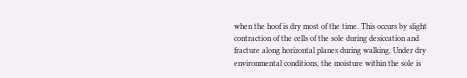when the hoof is dry most of the time. This occurs by slight contraction of the cells of the sole during desiccation and fracture along horizontal planes during walking. Under dry environmental conditions, the moisture within the sole is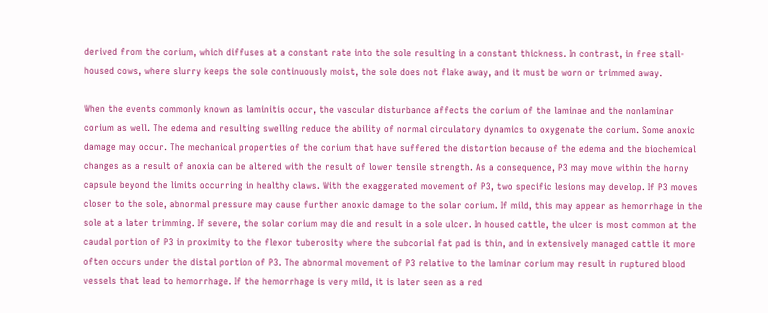derived from the corium, which diffuses at a constant rate into the sole resulting in a constant thickness. In contrast, in free stall-housed cows, where slurry keeps the sole continuously moist, the sole does not flake away, and it must be worn or trimmed away.

When the events commonly known as laminitis occur, the vascular disturbance affects the corium of the laminae and the nonlaminar corium as well. The edema and resulting swelling reduce the ability of normal circulatory dynamics to oxygenate the corium. Some anoxic damage may occur. The mechanical properties of the corium that have suffered the distortion because of the edema and the biochemical changes as a result of anoxia can be altered with the result of lower tensile strength. As a consequence, P3 may move within the horny capsule beyond the limits occurring in healthy claws. With the exaggerated movement of P3, two specific lesions may develop. If P3 moves closer to the sole, abnormal pressure may cause further anoxic damage to the solar corium. If mild, this may appear as hemorrhage in the sole at a later trimming. If severe, the solar corium may die and result in a sole ulcer. In housed cattle, the ulcer is most common at the caudal portion of P3 in proximity to the flexor tuberosity where the subcorial fat pad is thin, and in extensively managed cattle it more often occurs under the distal portion of P3. The abnormal movement of P3 relative to the laminar corium may result in ruptured blood vessels that lead to hemorrhage. If the hemorrhage is very mild, it is later seen as a red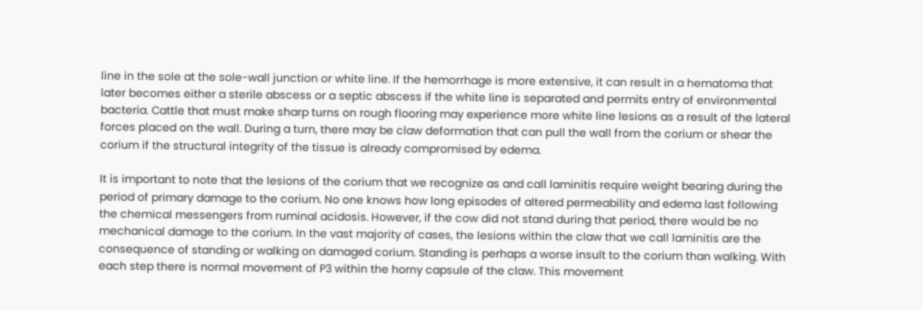line in the sole at the sole-wall junction or white line. If the hemorrhage is more extensive, it can result in a hematoma that later becomes either a sterile abscess or a septic abscess if the white line is separated and permits entry of environmental bacteria. Cattle that must make sharp turns on rough flooring may experience more white line lesions as a result of the lateral forces placed on the wall. During a turn, there may be claw deformation that can pull the wall from the corium or shear the corium if the structural integrity of the tissue is already compromised by edema.

It is important to note that the lesions of the corium that we recognize as and call laminitis require weight bearing during the period of primary damage to the corium. No one knows how long episodes of altered permeability and edema last following the chemical messengers from ruminal acidosis. However, if the cow did not stand during that period, there would be no mechanical damage to the corium. In the vast majority of cases, the lesions within the claw that we call laminitis are the consequence of standing or walking on damaged corium. Standing is perhaps a worse insult to the corium than walking. With each step there is normal movement of P3 within the horny capsule of the claw. This movement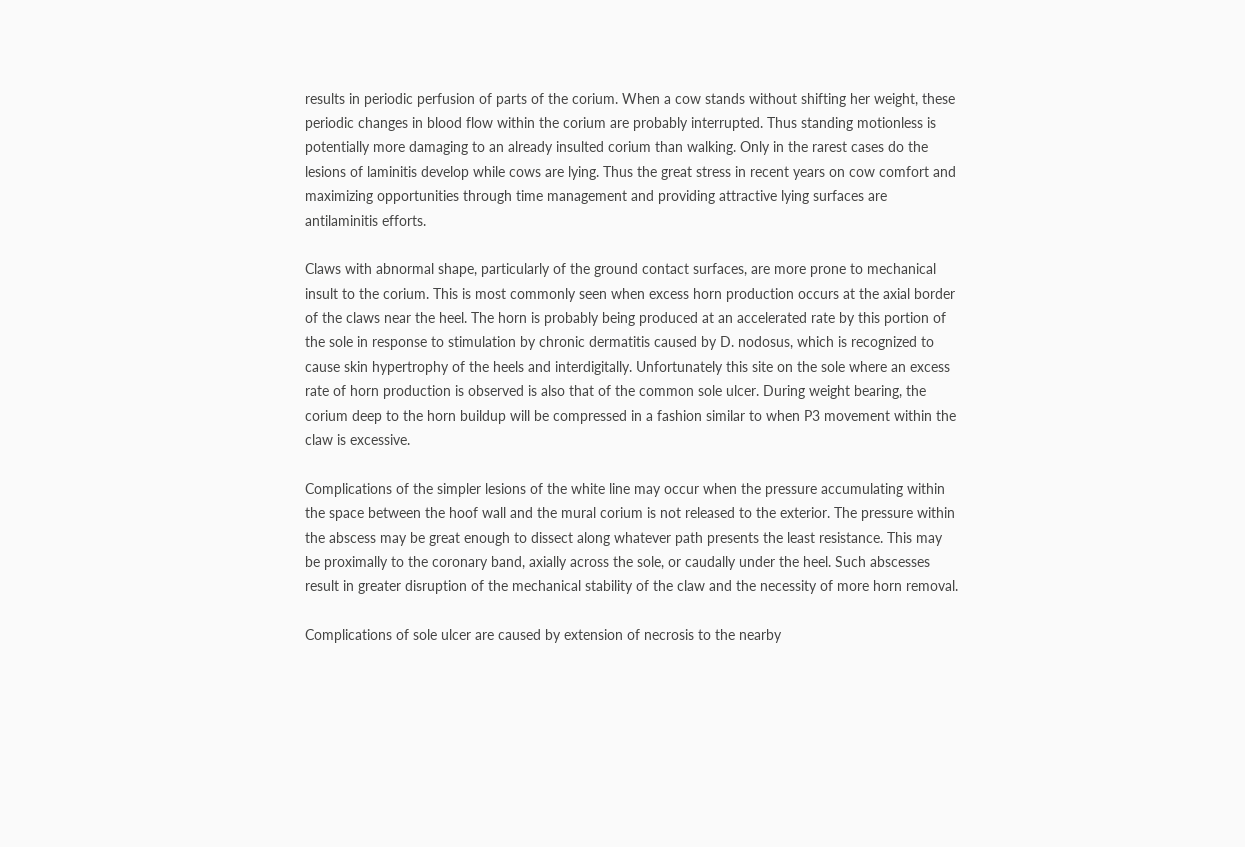results in periodic perfusion of parts of the corium. When a cow stands without shifting her weight, these periodic changes in blood flow within the corium are probably interrupted. Thus standing motionless is potentially more damaging to an already insulted corium than walking. Only in the rarest cases do the lesions of laminitis develop while cows are lying. Thus the great stress in recent years on cow comfort and maximizing opportunities through time management and providing attractive lying surfaces are antilaminitis efforts.

Claws with abnormal shape, particularly of the ground contact surfaces, are more prone to mechanical insult to the corium. This is most commonly seen when excess horn production occurs at the axial border of the claws near the heel. The horn is probably being produced at an accelerated rate by this portion of the sole in response to stimulation by chronic dermatitis caused by D. nodosus, which is recognized to cause skin hypertrophy of the heels and interdigitally. Unfortunately this site on the sole where an excess rate of horn production is observed is also that of the common sole ulcer. During weight bearing, the corium deep to the horn buildup will be compressed in a fashion similar to when P3 movement within the claw is excessive.

Complications of the simpler lesions of the white line may occur when the pressure accumulating within the space between the hoof wall and the mural corium is not released to the exterior. The pressure within the abscess may be great enough to dissect along whatever path presents the least resistance. This may be proximally to the coronary band, axially across the sole, or caudally under the heel. Such abscesses result in greater disruption of the mechanical stability of the claw and the necessity of more horn removal.

Complications of sole ulcer are caused by extension of necrosis to the nearby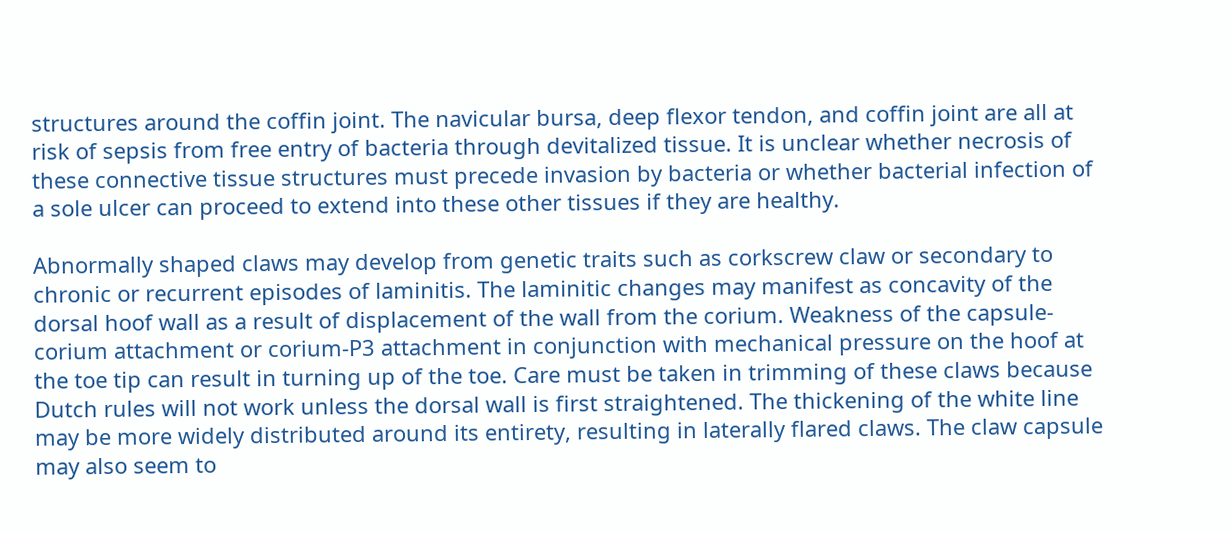structures around the coffin joint. The navicular bursa, deep flexor tendon, and coffin joint are all at risk of sepsis from free entry of bacteria through devitalized tissue. It is unclear whether necrosis of these connective tissue structures must precede invasion by bacteria or whether bacterial infection of a sole ulcer can proceed to extend into these other tissues if they are healthy.

Abnormally shaped claws may develop from genetic traits such as corkscrew claw or secondary to chronic or recurrent episodes of laminitis. The laminitic changes may manifest as concavity of the dorsal hoof wall as a result of displacement of the wall from the corium. Weakness of the capsule-corium attachment or corium-P3 attachment in conjunction with mechanical pressure on the hoof at the toe tip can result in turning up of the toe. Care must be taken in trimming of these claws because Dutch rules will not work unless the dorsal wall is first straightened. The thickening of the white line may be more widely distributed around its entirety, resulting in laterally flared claws. The claw capsule may also seem to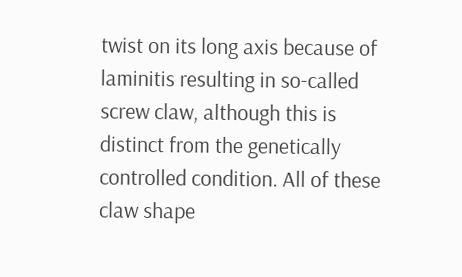twist on its long axis because of laminitis resulting in so-called screw claw, although this is distinct from the genetically controlled condition. All of these claw shape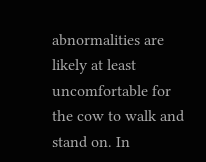abnormalities are likely at least uncomfortable for the cow to walk and stand on. In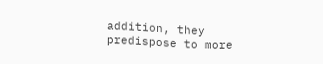addition, they predispose to more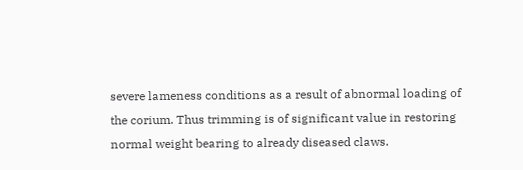severe lameness conditions as a result of abnormal loading of the corium. Thus trimming is of significant value in restoring normal weight bearing to already diseased claws.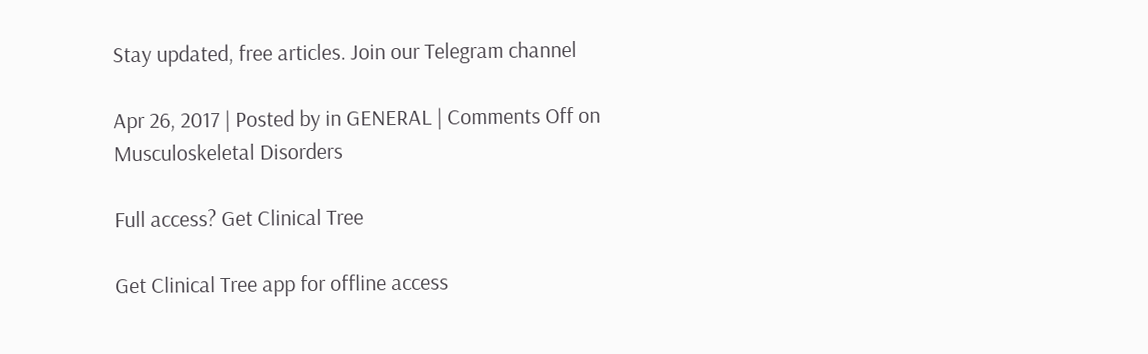Stay updated, free articles. Join our Telegram channel

Apr 26, 2017 | Posted by in GENERAL | Comments Off on Musculoskeletal Disorders

Full access? Get Clinical Tree

Get Clinical Tree app for offline access